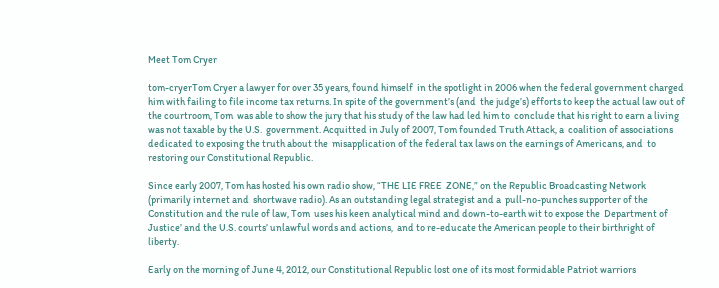Meet Tom Cryer

tom-cryerTom Cryer a lawyer for over 35 years, found himself  in the spotlight in 2006 when the federal government charged him with failing to file income tax returns. In spite of the government’s (and  the judge’s) efforts to keep the actual law out of the courtroom, Tom  was able to show the jury that his study of the law had led him to  conclude that his right to earn a living was not taxable by the U.S.  government. Acquitted in July of 2007, Tom founded Truth Attack, a  coalition of associations dedicated to exposing the truth about the  misapplication of the federal tax laws on the earnings of Americans, and  to restoring our Constitutional Republic.

Since early 2007, Tom has hosted his own radio show, “THE LIE FREE  ZONE,” on the Republic Broadcasting Network (primarily internet and  shortwave radio). As an outstanding legal strategist and a  pull-no-punches supporter of the Constitution and the rule of law, Tom  uses his keen analytical mind and down-to-earth wit to expose the  Department of Justice’ and the U.S. courts’ unlawful words and actions,  and to re-educate the American people to their birthright of liberty.

Early on the morning of June 4, 2012, our Constitutional Republic lost one of its most formidable Patriot warriors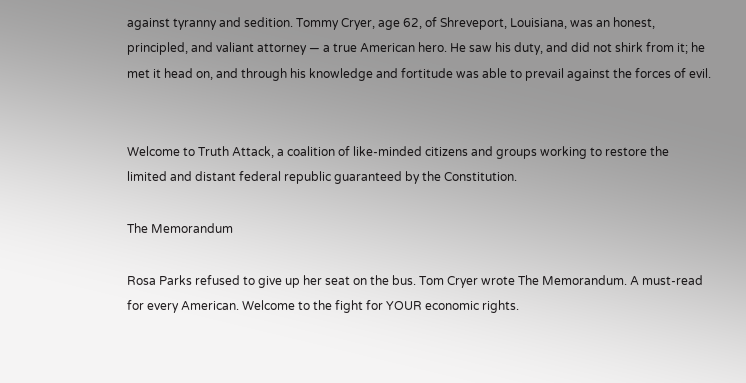against tyranny and sedition. Tommy Cryer, age 62, of Shreveport, Louisiana, was an honest, principled, and valiant attorney — a true American hero. He saw his duty, and did not shirk from it; he met it head on, and through his knowledge and fortitude was able to prevail against the forces of evil.


Welcome to Truth Attack, a coalition of like-minded citizens and groups working to restore the limited and distant federal republic guaranteed by the Constitution.

The Memorandum

Rosa Parks refused to give up her seat on the bus. Tom Cryer wrote The Memorandum. A must-read for every American. Welcome to the fight for YOUR economic rights.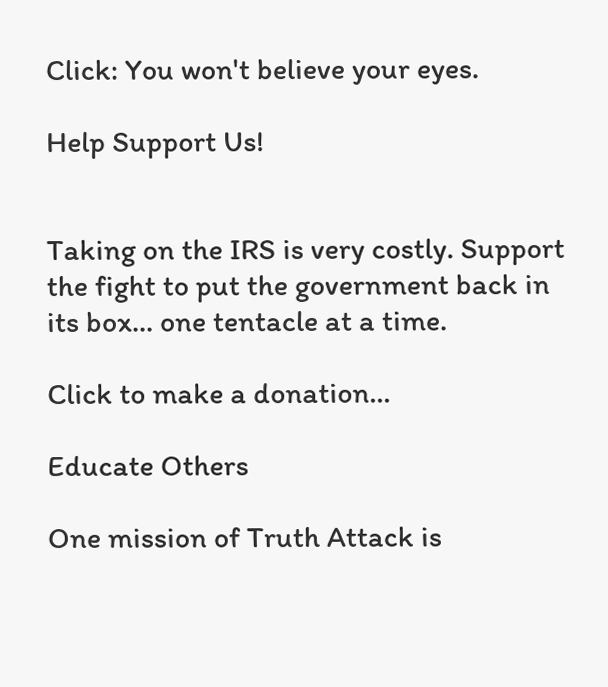Click: You won't believe your eyes.

Help Support Us!


Taking on the IRS is very costly. Support the fight to put the government back in its box... one tentacle at a time.

Click to make a donation...

Educate Others

One mission of Truth Attack is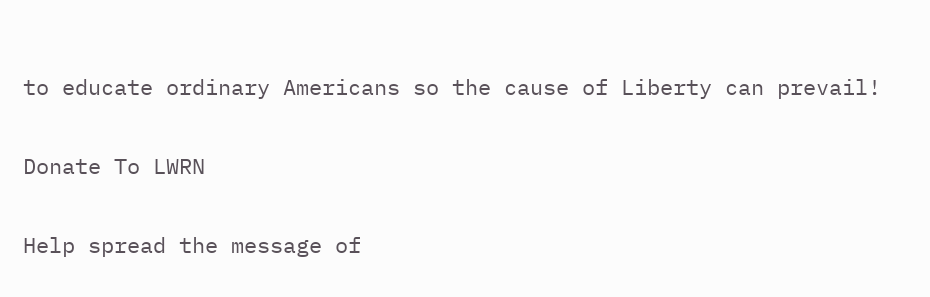to educate ordinary Americans so the cause of Liberty can prevail!

Donate To LWRN

Help spread the message of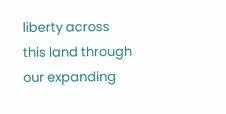liberty across this land through our expanding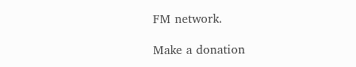FM network.

Make a donation